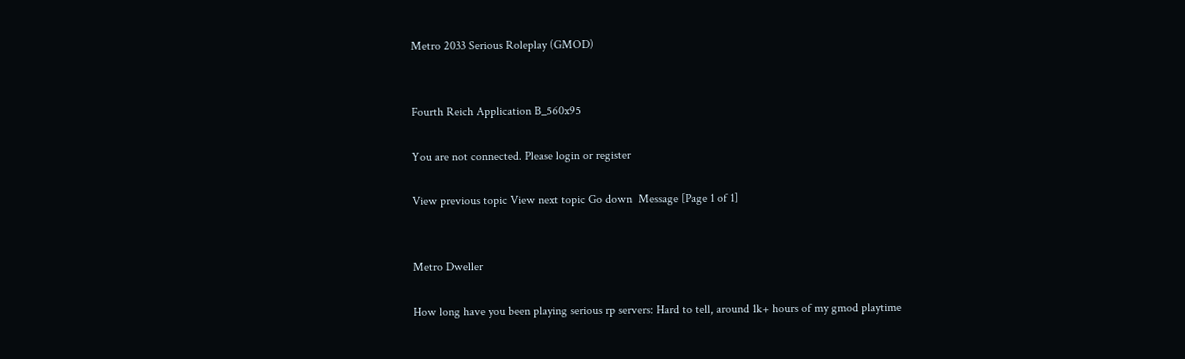Metro 2033 Serious Roleplay (GMOD)


Fourth Reich Application B_560x95

You are not connected. Please login or register

View previous topic View next topic Go down  Message [Page 1 of 1]


Metro Dweller

How long have you been playing serious rp servers: Hard to tell, around 1k+ hours of my gmod playtime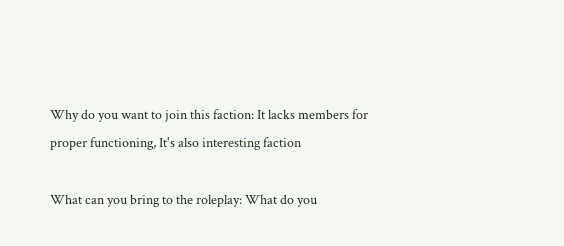Why do you want to join this faction: It lacks members for proper functioning, It's also interesting faction

What can you bring to the roleplay: What do you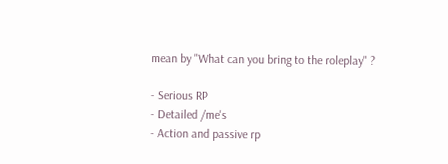mean by "What can you bring to the roleplay" ?

- Serious RP
- Detailed /me's
- Action and passive rp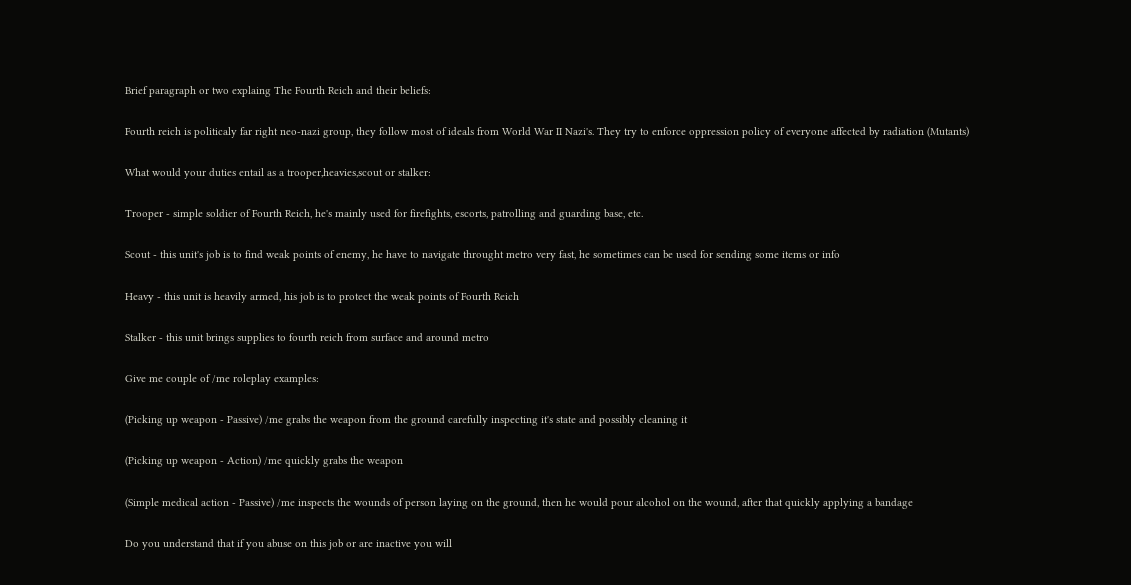Brief paragraph or two explaing The Fourth Reich and their beliefs:

Fourth reich is politicaly far right neo-nazi group, they follow most of ideals from World War II Nazi's. They try to enforce oppression policy of everyone affected by radiation (Mutants)

What would your duties entail as a trooper,heavies,scout or stalker:

Trooper - simple soldier of Fourth Reich, he's mainly used for firefights, escorts, patrolling and guarding base, etc.

Scout - this unit's job is to find weak points of enemy, he have to navigate throught metro very fast, he sometimes can be used for sending some items or info

Heavy - this unit is heavily armed, his job is to protect the weak points of Fourth Reich

Stalker - this unit brings supplies to fourth reich from surface and around metro

Give me couple of /me roleplay examples:

(Picking up weapon - Passive) /me grabs the weapon from the ground carefully inspecting it's state and possibly cleaning it

(Picking up weapon - Action) /me quickly grabs the weapon

(Simple medical action - Passive) /me inspects the wounds of person laying on the ground, then he would pour alcohol on the wound, after that quickly applying a bandage

Do you understand that if you abuse on this job or are inactive you will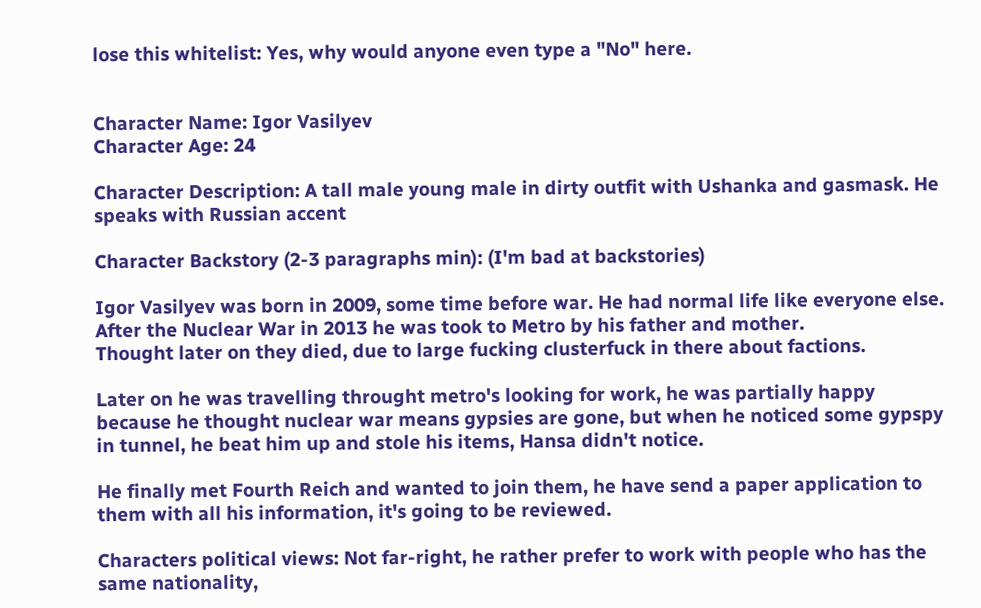lose this whitelist: Yes, why would anyone even type a "No" here.


Character Name: Igor Vasilyev
Character Age: 24

Character Description: A tall male young male in dirty outfit with Ushanka and gasmask. He speaks with Russian accent

Character Backstory (2-3 paragraphs min): (I'm bad at backstories)

Igor Vasilyev was born in 2009, some time before war. He had normal life like everyone else. After the Nuclear War in 2013 he was took to Metro by his father and mother.
Thought later on they died, due to large fucking clusterfuck in there about factions.

Later on he was travelling throught metro's looking for work, he was partially happy because he thought nuclear war means gypsies are gone, but when he noticed some gypspy in tunnel, he beat him up and stole his items, Hansa didn't notice.

He finally met Fourth Reich and wanted to join them, he have send a paper application to them with all his information, it's going to be reviewed.

Characters political views: Not far-right, he rather prefer to work with people who has the same nationality,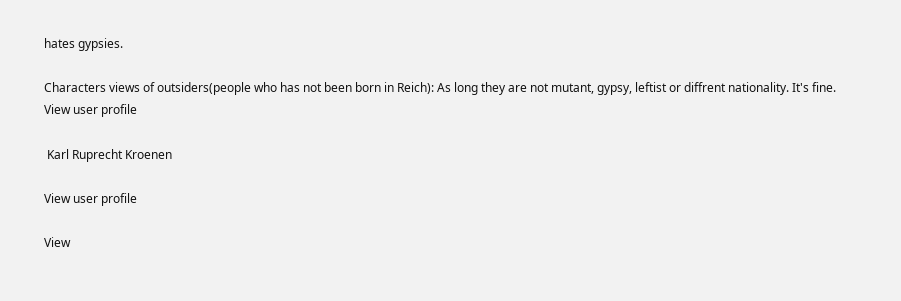hates gypsies.

Characters views of outsiders(people who has not been born in Reich): As long they are not mutant, gypsy, leftist or diffrent nationality. It's fine.
View user profile

 Karl Ruprecht Kroenen

View user profile

View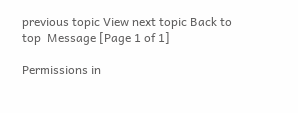previous topic View next topic Back to top  Message [Page 1 of 1]

Permissions in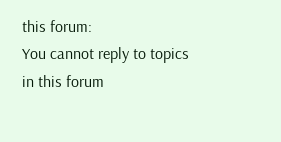this forum:
You cannot reply to topics in this forum